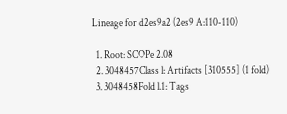Lineage for d2es9a2 (2es9 A:110-110)

  1. Root: SCOPe 2.08
  2. 3048457Class l: Artifacts [310555] (1 fold)
  3. 3048458Fold l.1: Tags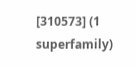[310573] (1 superfamily)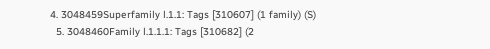4. 3048459Superfamily l.1.1: Tags [310607] (1 family) (S)
  5. 3048460Family l.1.1.1: Tags [310682] (2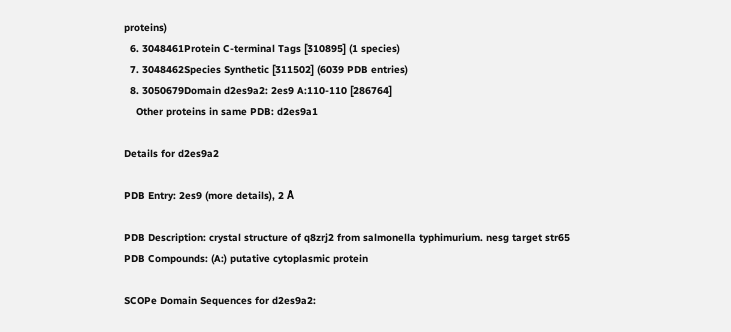proteins)
  6. 3048461Protein C-terminal Tags [310895] (1 species)
  7. 3048462Species Synthetic [311502] (6039 PDB entries)
  8. 3050679Domain d2es9a2: 2es9 A:110-110 [286764]
    Other proteins in same PDB: d2es9a1

Details for d2es9a2

PDB Entry: 2es9 (more details), 2 Å

PDB Description: crystal structure of q8zrj2 from salmonella typhimurium. nesg target str65
PDB Compounds: (A:) putative cytoplasmic protein

SCOPe Domain Sequences for d2es9a2: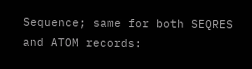Sequence; same for both SEQRES and ATOM records: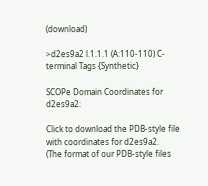(download)

>d2es9a2 l.1.1.1 (A:110-110) C-terminal Tags {Synthetic}

SCOPe Domain Coordinates for d2es9a2:

Click to download the PDB-style file with coordinates for d2es9a2.
(The format of our PDB-style files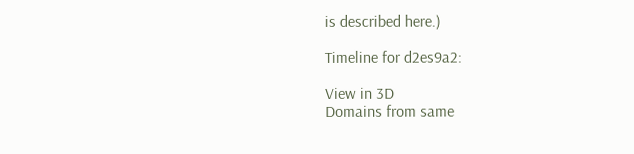is described here.)

Timeline for d2es9a2:

View in 3D
Domains from same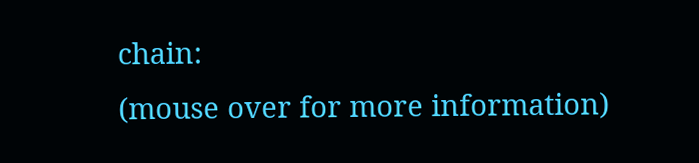chain:
(mouse over for more information)